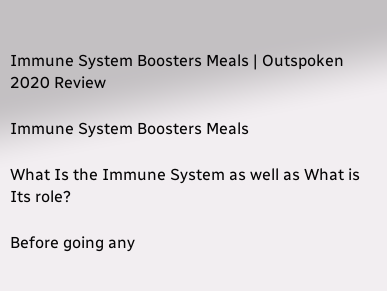Immune System Boosters Meals | Outspoken 2020 Review

Immune System Boosters Meals

What Is the Immune System as well as What is Its role?

Before going any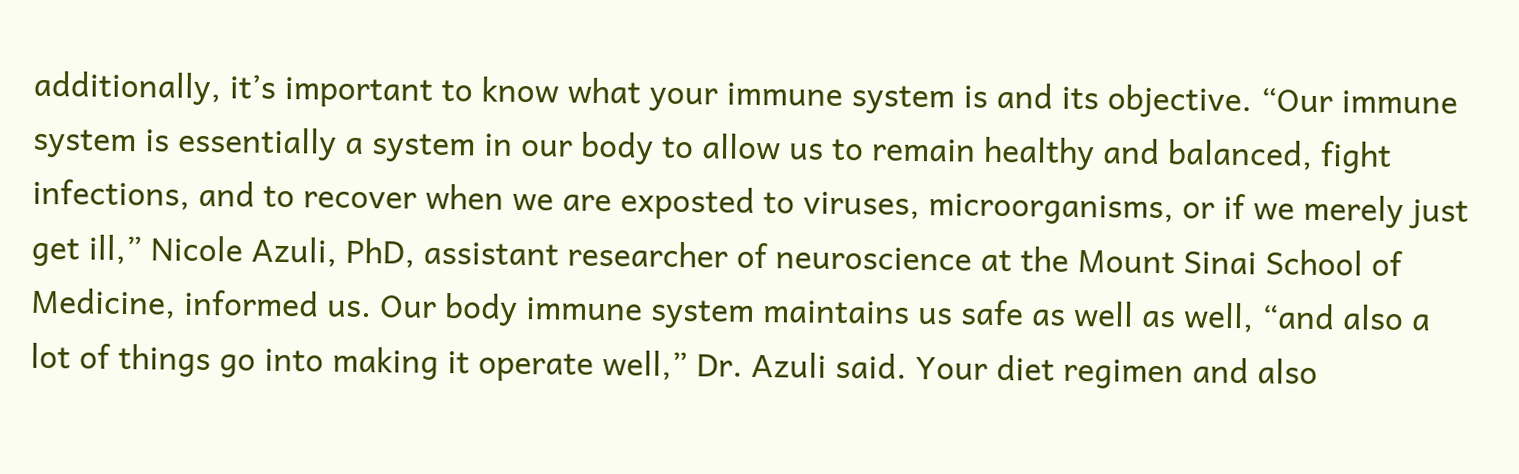additionally, it’s important to know what your immune system is and its objective. “Our immune system is essentially a system in our body to allow us to remain healthy and balanced, fight infections, and to recover when we are exposted to viruses, microorganisms, or if we merely just get ill,” Nicole Azuli, PhD, assistant researcher of neuroscience at the Mount Sinai School of Medicine, informed us. Our body immune system maintains us safe as well as well, “and also a lot of things go into making it operate well,” Dr. Azuli said. Your diet regimen and also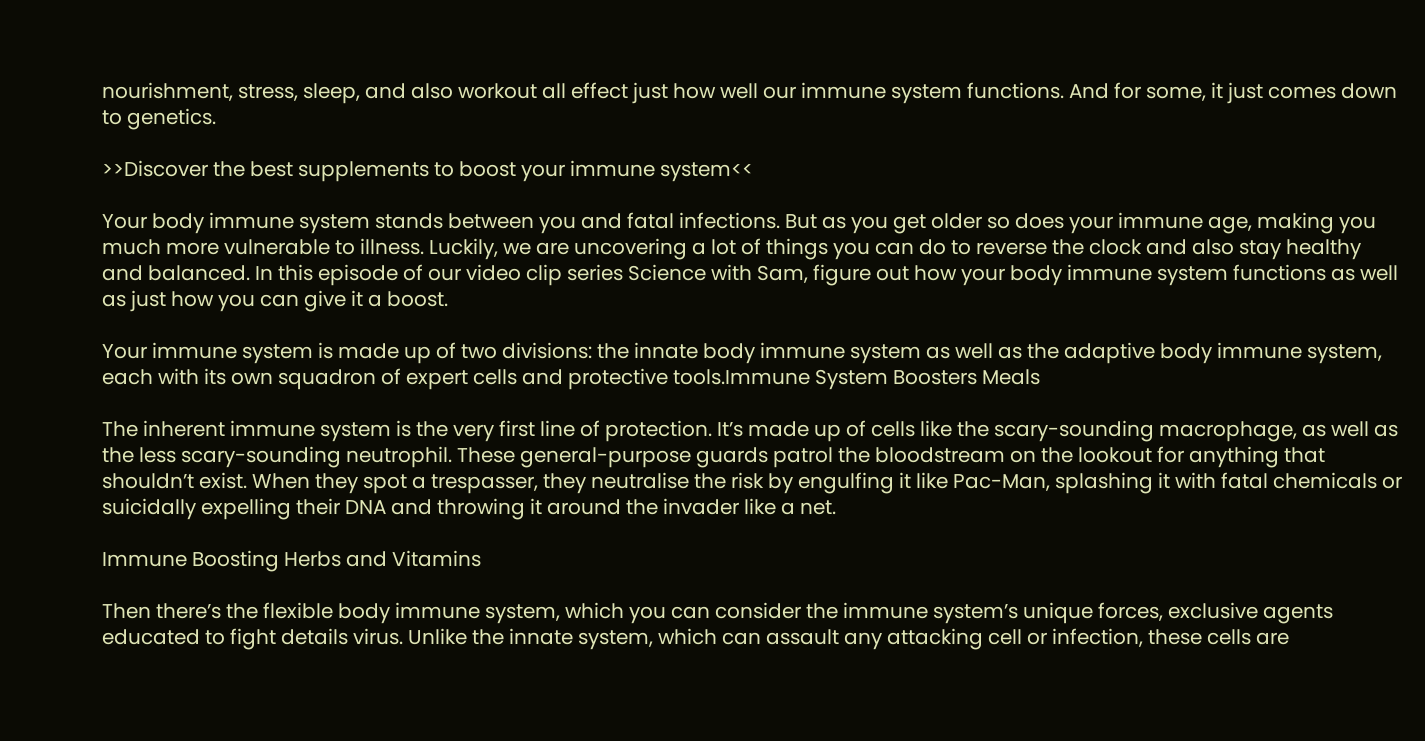nourishment, stress, sleep, and also workout all effect just how well our immune system functions. And for some, it just comes down to genetics.

>>Discover the best supplements to boost your immune system<<

Your body immune system stands between you and fatal infections. But as you get older so does your immune age, making you much more vulnerable to illness. Luckily, we are uncovering a lot of things you can do to reverse the clock and also stay healthy and balanced. In this episode of our video clip series Science with Sam, figure out how your body immune system functions as well as just how you can give it a boost.

Your immune system is made up of two divisions: the innate body immune system as well as the adaptive body immune system, each with its own squadron of expert cells and protective tools.Immune System Boosters Meals

The inherent immune system is the very first line of protection. It’s made up of cells like the scary-sounding macrophage, as well as the less scary-sounding neutrophil. These general-purpose guards patrol the bloodstream on the lookout for anything that shouldn’t exist. When they spot a trespasser, they neutralise the risk by engulfing it like Pac-Man, splashing it with fatal chemicals or suicidally expelling their DNA and throwing it around the invader like a net.

Immune Boosting Herbs and Vitamins

Then there’s the flexible body immune system, which you can consider the immune system’s unique forces, exclusive agents educated to fight details virus. Unlike the innate system, which can assault any attacking cell or infection, these cells are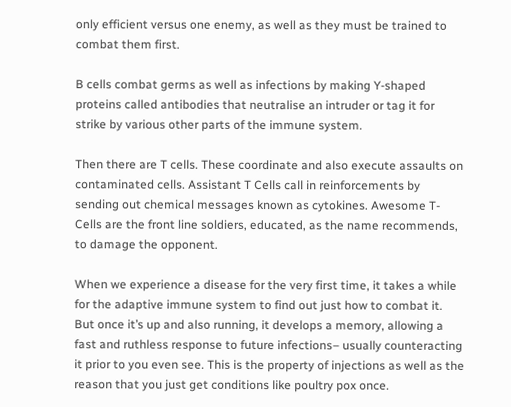only efficient versus one enemy, as well as they must be trained to combat them first.

B cells combat germs as well as infections by making Y-shaped proteins called antibodies that neutralise an intruder or tag it for strike by various other parts of the immune system.

Then there are T cells. These coordinate and also execute assaults on contaminated cells. Assistant T Cells call in reinforcements by sending out chemical messages known as cytokines. Awesome T-Cells are the front line soldiers, educated, as the name recommends, to damage the opponent.

When we experience a disease for the very first time, it takes a while for the adaptive immune system to find out just how to combat it. But once it’s up and also running, it develops a memory, allowing a fast and ruthless response to future infections– usually counteracting it prior to you even see. This is the property of injections as well as the reason that you just get conditions like poultry pox once.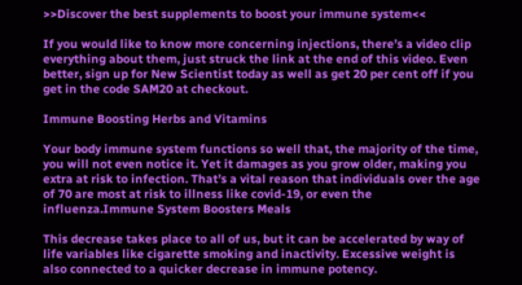>>Discover the best supplements to boost your immune system<<

If you would like to know more concerning injections, there’s a video clip everything about them, just struck the link at the end of this video. Even better, sign up for New Scientist today as well as get 20 per cent off if you get in the code SAM20 at checkout.

Immune Boosting Herbs and Vitamins

Your body immune system functions so well that, the majority of the time, you will not even notice it. Yet it damages as you grow older, making you extra at risk to infection. That’s a vital reason that individuals over the age of 70 are most at risk to illness like covid-19, or even the influenza.Immune System Boosters Meals

This decrease takes place to all of us, but it can be accelerated by way of life variables like cigarette smoking and inactivity. Excessive weight is also connected to a quicker decrease in immune potency.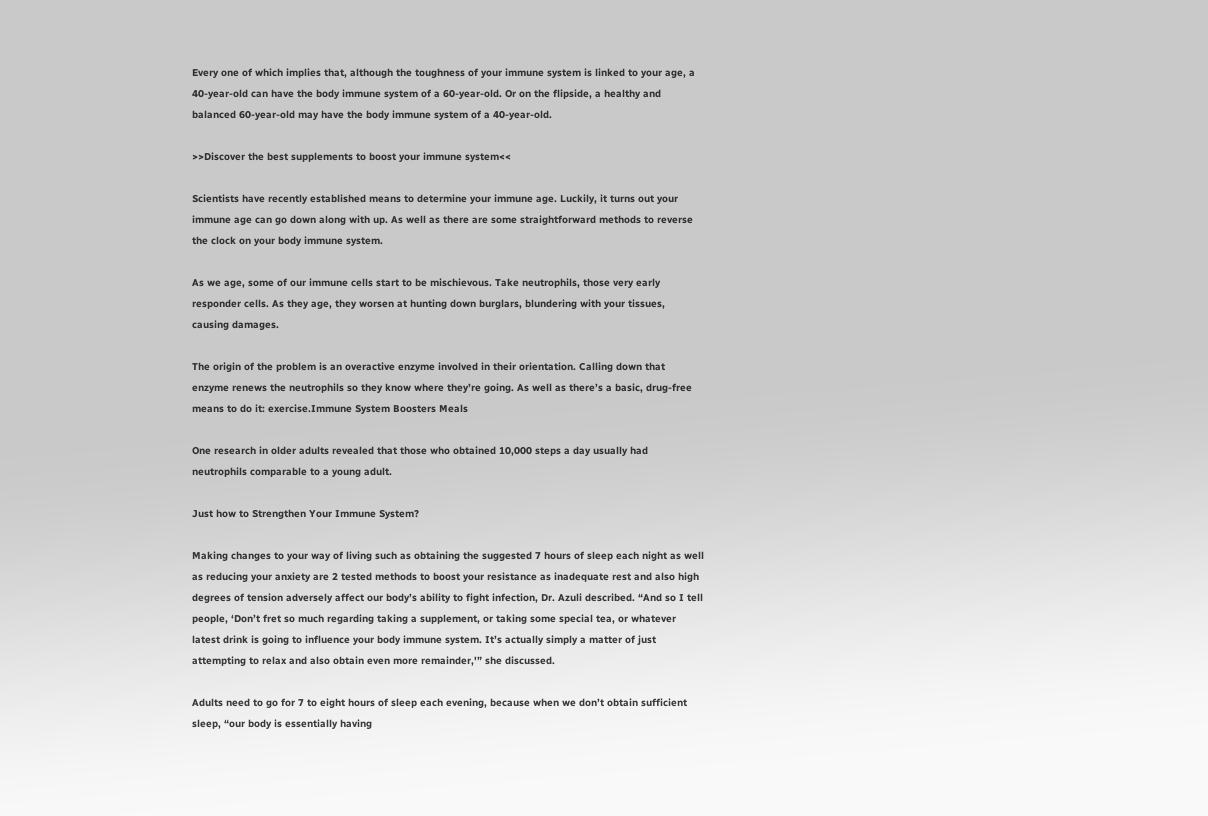Every one of which implies that, although the toughness of your immune system is linked to your age, a 40-year-old can have the body immune system of a 60-year-old. Or on the flipside, a healthy and balanced 60-year-old may have the body immune system of a 40-year-old.

>>Discover the best supplements to boost your immune system<<

Scientists have recently established means to determine your immune age. Luckily, it turns out your immune age can go down along with up. As well as there are some straightforward methods to reverse the clock on your body immune system.

As we age, some of our immune cells start to be mischievous. Take neutrophils, those very early responder cells. As they age, they worsen at hunting down burglars, blundering with your tissues, causing damages.

The origin of the problem is an overactive enzyme involved in their orientation. Calling down that enzyme renews the neutrophils so they know where they’re going. As well as there’s a basic, drug-free means to do it: exercise.Immune System Boosters Meals

One research in older adults revealed that those who obtained 10,000 steps a day usually had neutrophils comparable to a young adult.

Just how to Strengthen Your Immune System?

Making changes to your way of living such as obtaining the suggested 7 hours of sleep each night as well as reducing your anxiety are 2 tested methods to boost your resistance as inadequate rest and also high degrees of tension adversely affect our body’s ability to fight infection, Dr. Azuli described. “And so I tell people, ‘Don’t fret so much regarding taking a supplement, or taking some special tea, or whatever latest drink is going to influence your body immune system. It’s actually simply a matter of just attempting to relax and also obtain even more remainder,'” she discussed.

Adults need to go for 7 to eight hours of sleep each evening, because when we don’t obtain sufficient sleep, “our body is essentially having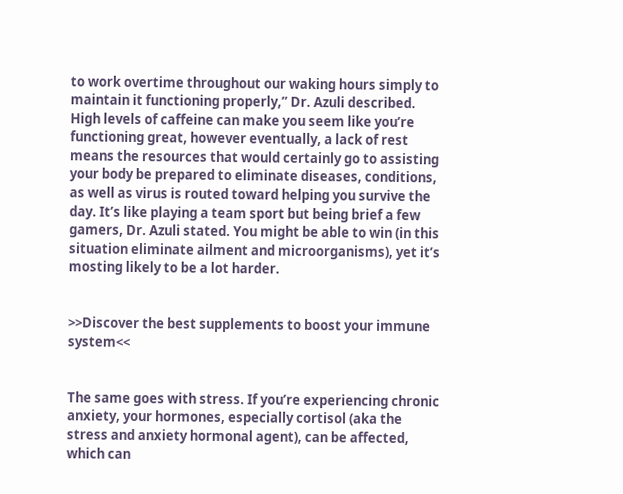to work overtime throughout our waking hours simply to maintain it functioning properly,” Dr. Azuli described. High levels of caffeine can make you seem like you’re functioning great, however eventually, a lack of rest means the resources that would certainly go to assisting your body be prepared to eliminate diseases, conditions, as well as virus is routed toward helping you survive the day. It’s like playing a team sport but being brief a few gamers, Dr. Azuli stated. You might be able to win (in this situation eliminate ailment and microorganisms), yet it’s mosting likely to be a lot harder.


>>Discover the best supplements to boost your immune system<<


The same goes with stress. If you’re experiencing chronic anxiety, your hormones, especially cortisol (aka the stress and anxiety hormonal agent), can be affected, which can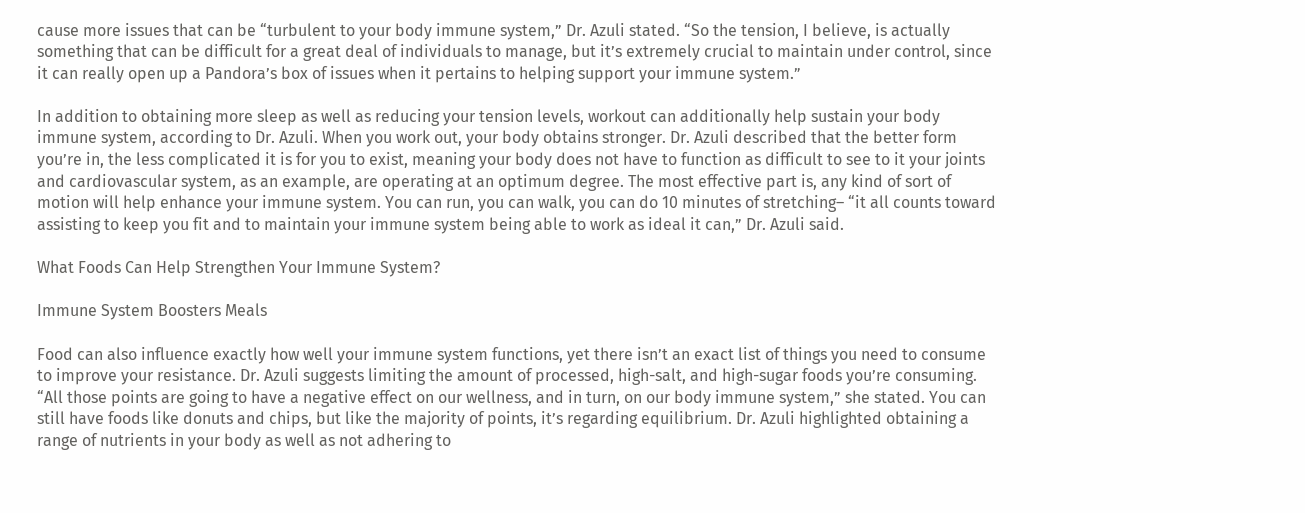cause more issues that can be “turbulent to your body immune system,” Dr. Azuli stated. “So the tension, I believe, is actually something that can be difficult for a great deal of individuals to manage, but it’s extremely crucial to maintain under control, since it can really open up a Pandora’s box of issues when it pertains to helping support your immune system.”

In addition to obtaining more sleep as well as reducing your tension levels, workout can additionally help sustain your body immune system, according to Dr. Azuli. When you work out, your body obtains stronger. Dr. Azuli described that the better form you’re in, the less complicated it is for you to exist, meaning your body does not have to function as difficult to see to it your joints and cardiovascular system, as an example, are operating at an optimum degree. The most effective part is, any kind of sort of motion will help enhance your immune system. You can run, you can walk, you can do 10 minutes of stretching– “it all counts toward assisting to keep you fit and to maintain your immune system being able to work as ideal it can,” Dr. Azuli said.

What Foods Can Help Strengthen Your Immune System?

Immune System Boosters Meals

Food can also influence exactly how well your immune system functions, yet there isn’t an exact list of things you need to consume to improve your resistance. Dr. Azuli suggests limiting the amount of processed, high-salt, and high-sugar foods you’re consuming. “All those points are going to have a negative effect on our wellness, and in turn, on our body immune system,” she stated. You can still have foods like donuts and chips, but like the majority of points, it’s regarding equilibrium. Dr. Azuli highlighted obtaining a range of nutrients in your body as well as not adhering to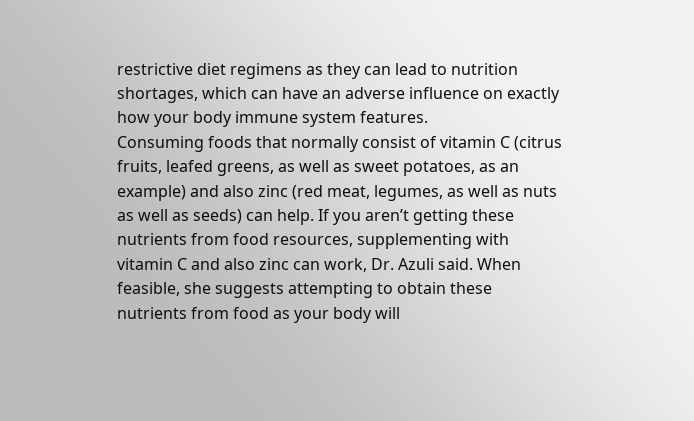restrictive diet regimens as they can lead to nutrition shortages, which can have an adverse influence on exactly how your body immune system features.
Consuming foods that normally consist of vitamin C (citrus fruits, leafed greens, as well as sweet potatoes, as an example) and also zinc (red meat, legumes, as well as nuts as well as seeds) can help. If you aren’t getting these nutrients from food resources, supplementing with vitamin C and also zinc can work, Dr. Azuli said. When feasible, she suggests attempting to obtain these nutrients from food as your body will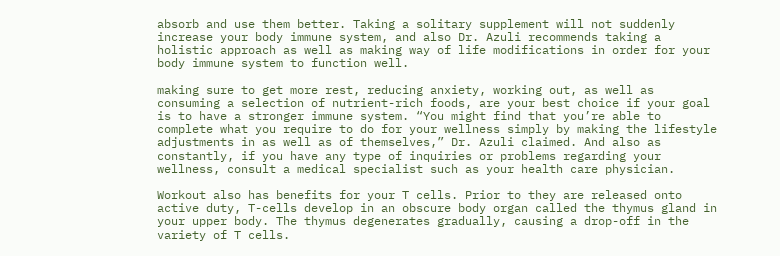absorb and use them better. Taking a solitary supplement will not suddenly increase your body immune system, and also Dr. Azuli recommends taking a holistic approach as well as making way of life modifications in order for your body immune system to function well.

making sure to get more rest, reducing anxiety, working out, as well as consuming a selection of nutrient-rich foods, are your best choice if your goal is to have a stronger immune system. “You might find that you’re able to complete what you require to do for your wellness simply by making the lifestyle adjustments in as well as of themselves,” Dr. Azuli claimed. And also as constantly, if you have any type of inquiries or problems regarding your wellness, consult a medical specialist such as your health care physician.

Workout also has benefits for your T cells. Prior to they are released onto active duty, T-cells develop in an obscure body organ called the thymus gland in your upper body. The thymus degenerates gradually, causing a drop-off in the variety of T cells.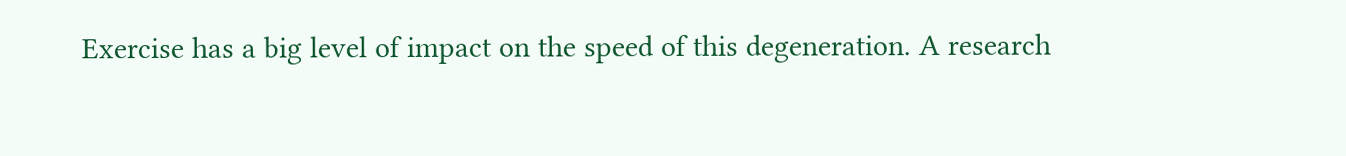Exercise has a big level of impact on the speed of this degeneration. A research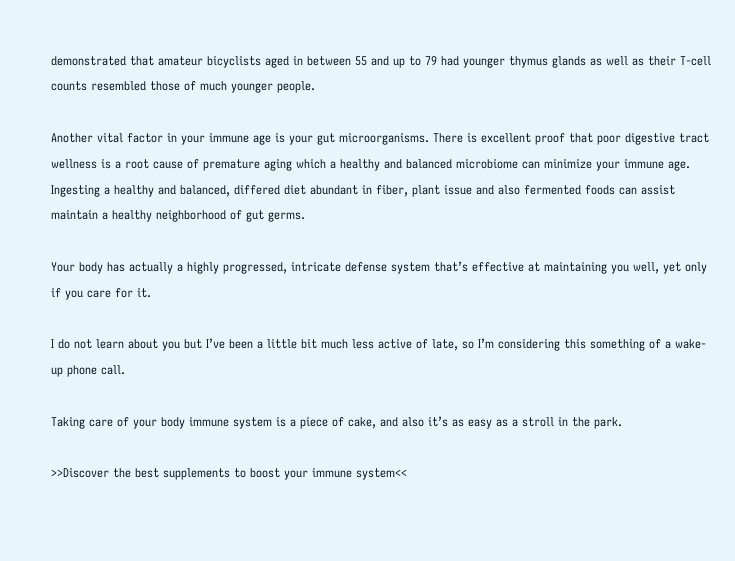demonstrated that amateur bicyclists aged in between 55 and up to 79 had younger thymus glands as well as their T-cell counts resembled those of much younger people.

Another vital factor in your immune age is your gut microorganisms. There is excellent proof that poor digestive tract wellness is a root cause of premature aging which a healthy and balanced microbiome can minimize your immune age. Ingesting a healthy and balanced, differed diet abundant in fiber, plant issue and also fermented foods can assist maintain a healthy neighborhood of gut germs.

Your body has actually a highly progressed, intricate defense system that’s effective at maintaining you well, yet only if you care for it.

I do not learn about you but I’ve been a little bit much less active of late, so I’m considering this something of a wake-up phone call.

Taking care of your body immune system is a piece of cake, and also it’s as easy as a stroll in the park.

>>Discover the best supplements to boost your immune system<<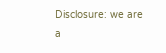Disclosure: we are a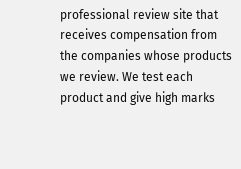professional review site that receives compensation from the companies whose products we review. We test each product and give high marks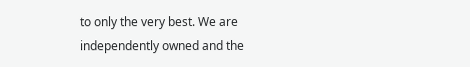to only the very best. We are independently owned and the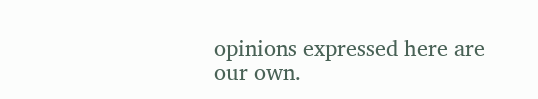opinions expressed here are our own.